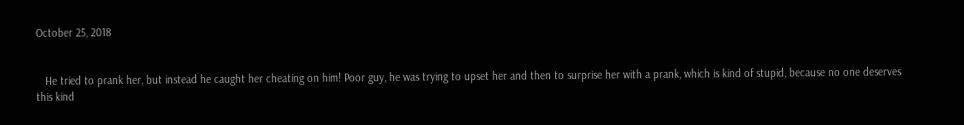October 25, 2018


   He tried to prank her, but instead he caught her cheating on him! Poor guy, he was trying to upset her and then to surprise her with a prank, which is kind of stupid, because no one deserves this kind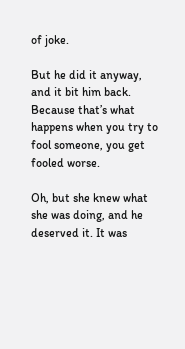of joke.

But he did it anyway, and it bit him back. Because that’s what happens when you try to fool someone, you get fooled worse.

Oh, but she knew what she was doing, and he deserved it. It was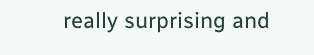really surprising and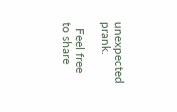unexpected prank.

  Feel free to share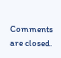Comments are closed.